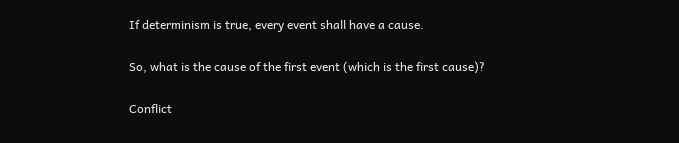If determinism is true, every event shall have a cause.

So, what is the cause of the first event (which is the first cause)?

Conflict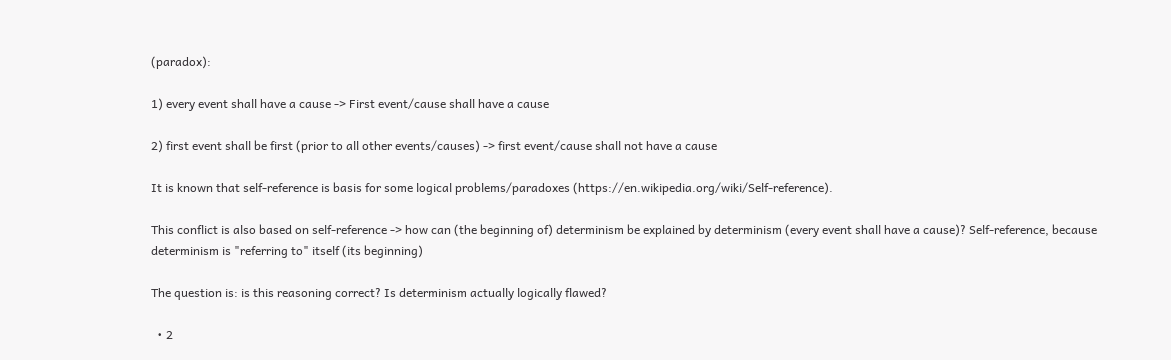(paradox):

1) every event shall have a cause -> First event/cause shall have a cause

2) first event shall be first (prior to all other events/causes) -> first event/cause shall not have a cause

It is known that self-reference is basis for some logical problems/paradoxes (https://en.wikipedia.org/wiki/Self-reference).

This conflict is also based on self-reference -> how can (the beginning of) determinism be explained by determinism (every event shall have a cause)? Self-reference, because determinism is "referring to" itself (its beginning)

The question is: is this reasoning correct? Is determinism actually logically flawed?

  • 2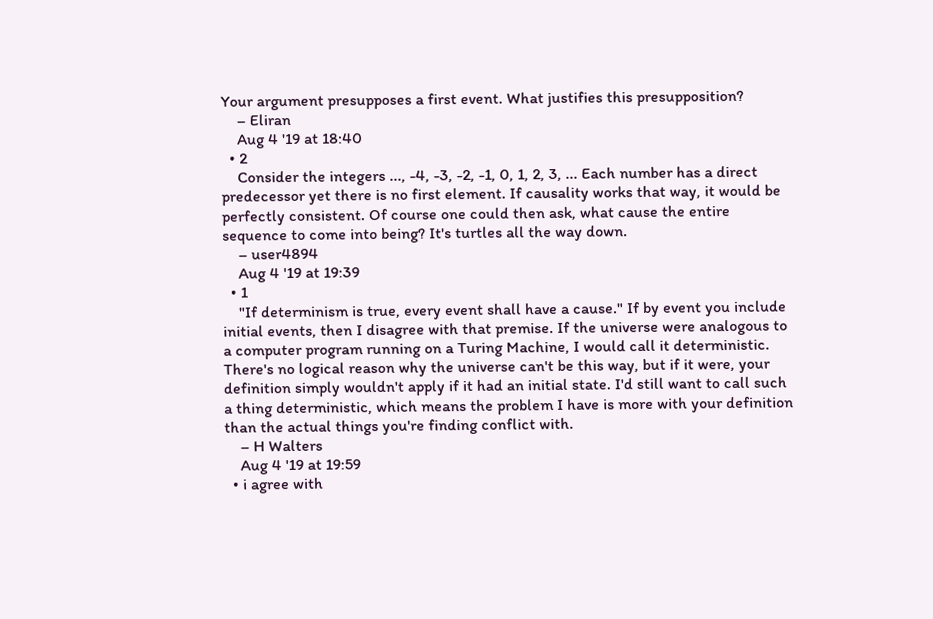Your argument presupposes a first event. What justifies this presupposition?
    – Eliran
    Aug 4 '19 at 18:40
  • 2
    Consider the integers ..., -4, -3, -2, -1, 0, 1, 2, 3, ... Each number has a direct predecessor yet there is no first element. If causality works that way, it would be perfectly consistent. Of course one could then ask, what cause the entire sequence to come into being? It's turtles all the way down.
    – user4894
    Aug 4 '19 at 19:39
  • 1
    "If determinism is true, every event shall have a cause." If by event you include initial events, then I disagree with that premise. If the universe were analogous to a computer program running on a Turing Machine, I would call it deterministic. There's no logical reason why the universe can't be this way, but if it were, your definition simply wouldn't apply if it had an initial state. I'd still want to call such a thing deterministic, which means the problem I have is more with your definition than the actual things you're finding conflict with.
    – H Walters
    Aug 4 '19 at 19:59
  • i agree with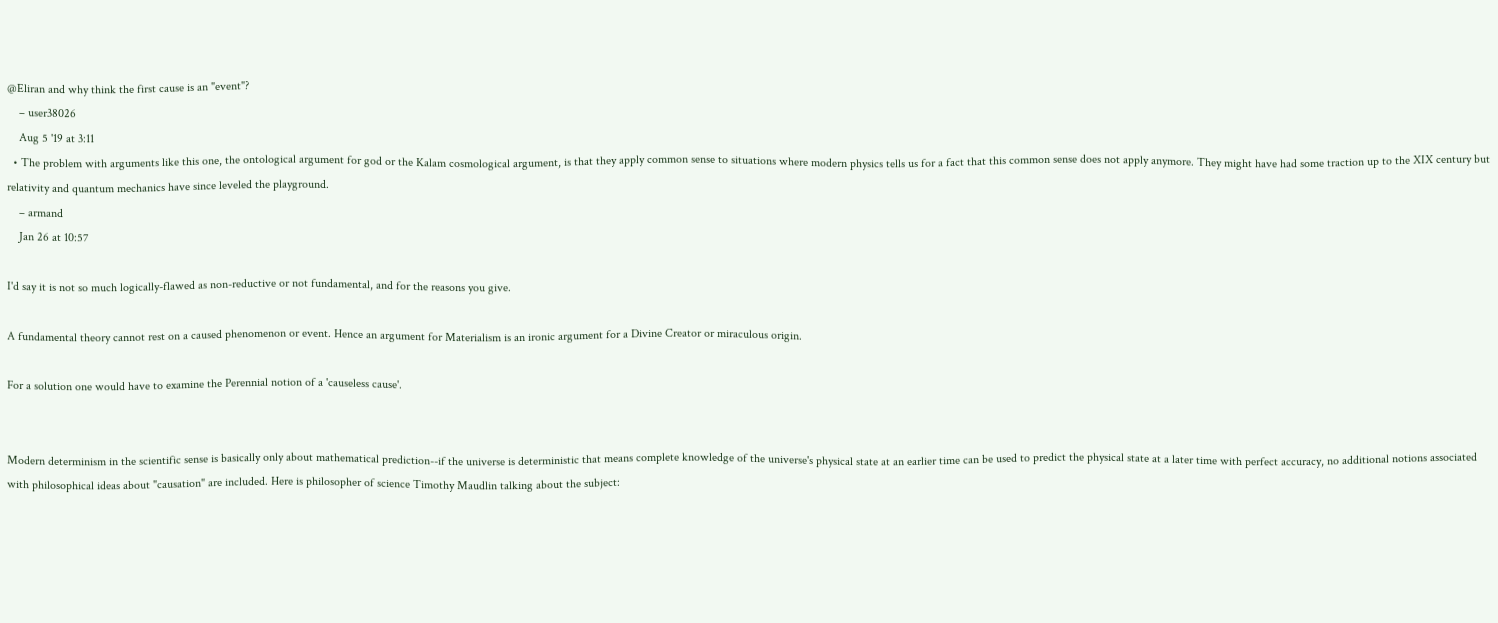@Eliran and why think the first cause is an "event"?
    – user38026
    Aug 5 '19 at 3:11
  • The problem with arguments like this one, the ontological argument for god or the Kalam cosmological argument, is that they apply common sense to situations where modern physics tells us for a fact that this common sense does not apply anymore. They might have had some traction up to the XIX century but relativity and quantum mechanics have since leveled the playground.
    – armand
    Jan 26 at 10:57

I'd say it is not so much logically-flawed as non-reductive or not fundamental, and for the reasons you give.

A fundamental theory cannot rest on a caused phenomenon or event. Hence an argument for Materialism is an ironic argument for a Divine Creator or miraculous origin.

For a solution one would have to examine the Perennial notion of a 'causeless cause'.


Modern determinism in the scientific sense is basically only about mathematical prediction--if the universe is deterministic that means complete knowledge of the universe's physical state at an earlier time can be used to predict the physical state at a later time with perfect accuracy, no additional notions associated with philosophical ideas about "causation" are included. Here is philosopher of science Timothy Maudlin talking about the subject: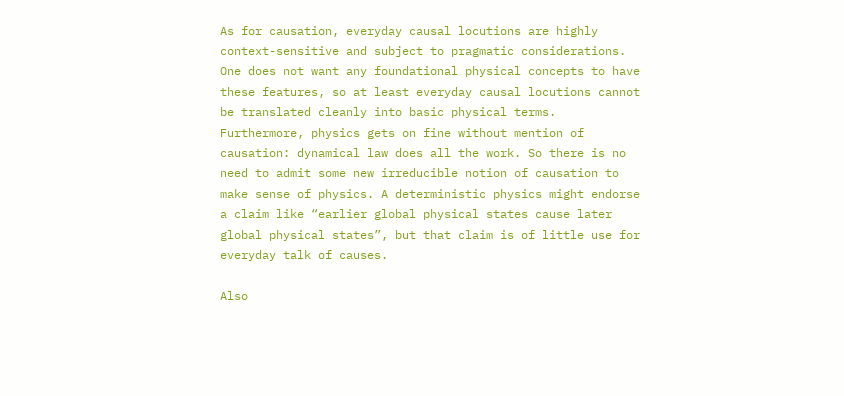As for causation, everyday causal locutions are highly context-sensitive and subject to pragmatic considerations. One does not want any foundational physical concepts to have these features, so at least everyday causal locutions cannot be translated cleanly into basic physical terms. Furthermore, physics gets on fine without mention of causation: dynamical law does all the work. So there is no need to admit some new irreducible notion of causation to make sense of physics. A deterministic physics might endorse a claim like “earlier global physical states cause later global physical states”, but that claim is of little use for everyday talk of causes.

Also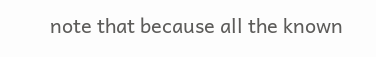note that because all the known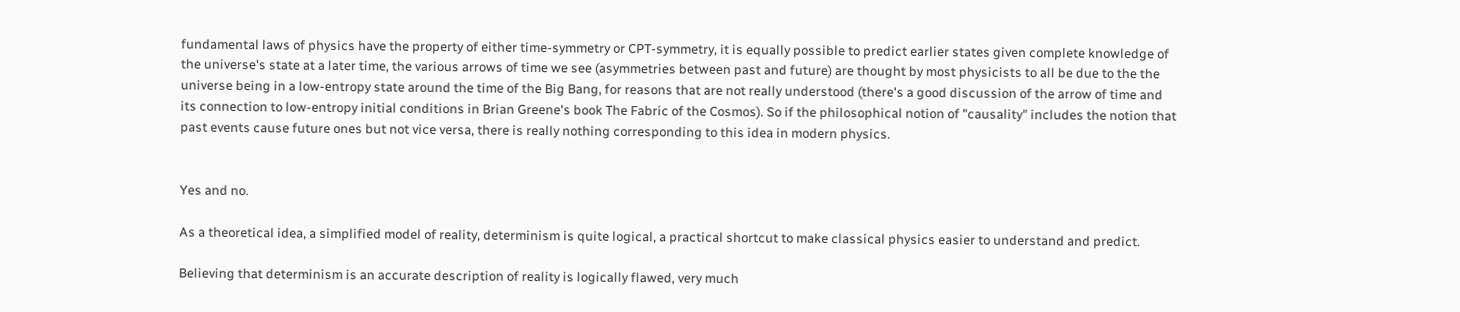fundamental laws of physics have the property of either time-symmetry or CPT-symmetry, it is equally possible to predict earlier states given complete knowledge of the universe's state at a later time, the various arrows of time we see (asymmetries between past and future) are thought by most physicists to all be due to the the universe being in a low-entropy state around the time of the Big Bang, for reasons that are not really understood (there's a good discussion of the arrow of time and its connection to low-entropy initial conditions in Brian Greene's book The Fabric of the Cosmos). So if the philosophical notion of "causality" includes the notion that past events cause future ones but not vice versa, there is really nothing corresponding to this idea in modern physics.


Yes and no.

As a theoretical idea, a simplified model of reality, determinism is quite logical, a practical shortcut to make classical physics easier to understand and predict.

Believing that determinism is an accurate description of reality is logically flawed, very much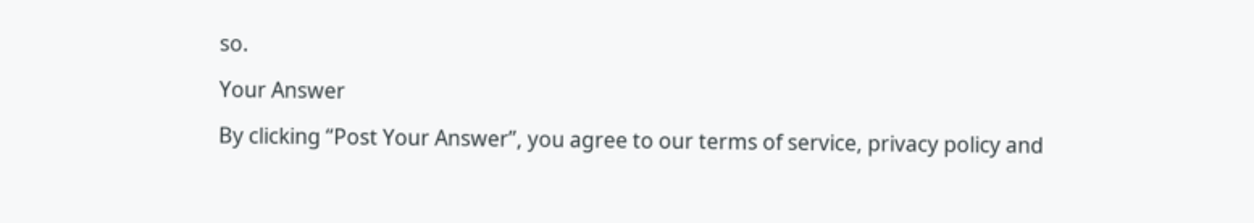so.

Your Answer

By clicking “Post Your Answer”, you agree to our terms of service, privacy policy and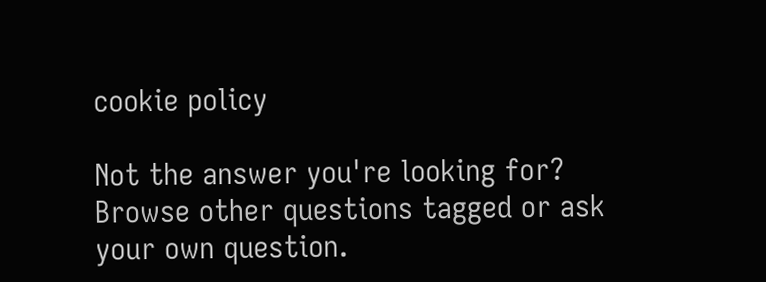cookie policy

Not the answer you're looking for? Browse other questions tagged or ask your own question.